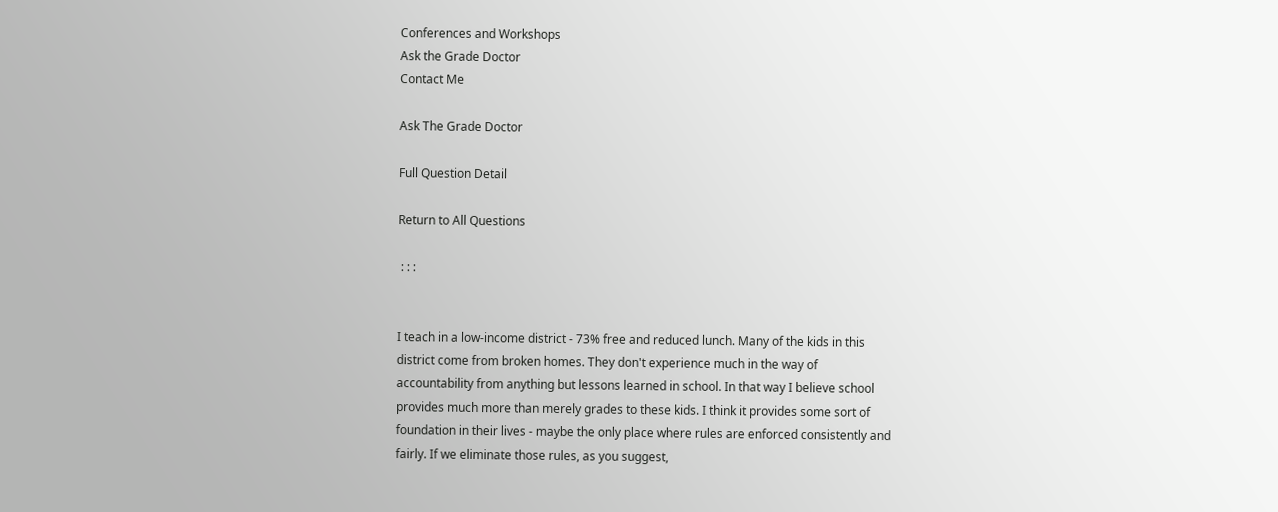Conferences and Workshops
Ask the Grade Doctor
Contact Me

Ask The Grade Doctor

Full Question Detail

Return to All Questions

 : : :


I teach in a low-income district - 73% free and reduced lunch. Many of the kids in this
district come from broken homes. They don't experience much in the way of
accountability from anything but lessons learned in school. In that way I believe school
provides much more than merely grades to these kids. I think it provides some sort of
foundation in their lives - maybe the only place where rules are enforced consistently and
fairly. If we eliminate those rules, as you suggest,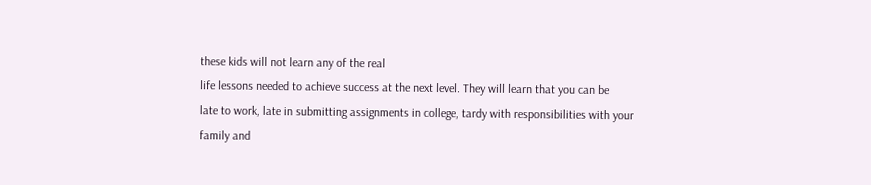these kids will not learn any of the real
life lessons needed to achieve success at the next level. They will learn that you can be
late to work, late in submitting assignments in college, tardy with responsibilities with your
family and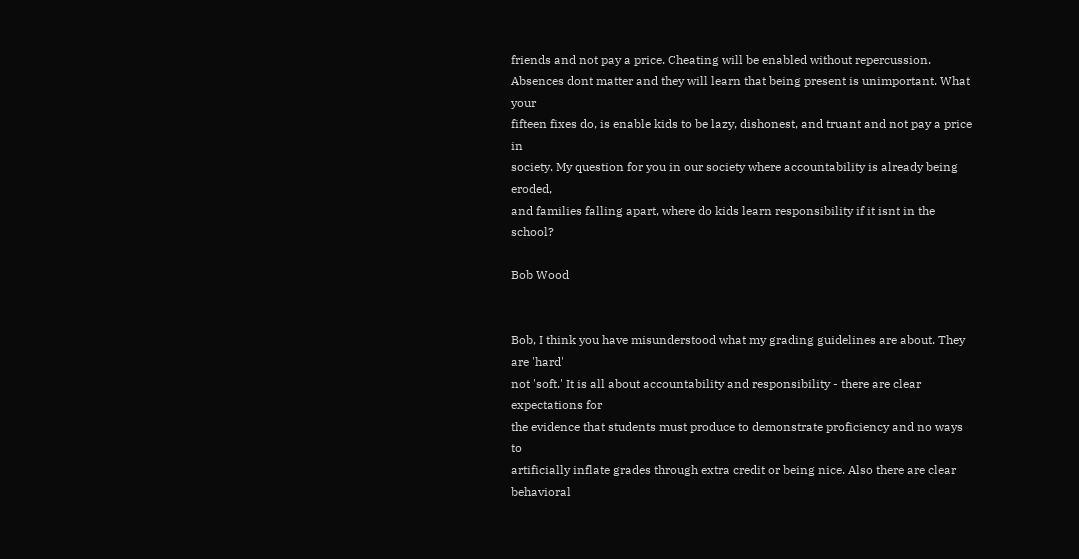friends and not pay a price. Cheating will be enabled without repercussion.
Absences dont matter and they will learn that being present is unimportant. What your
fifteen fixes do, is enable kids to be lazy, dishonest, and truant and not pay a price in
society. My question for you in our society where accountability is already being eroded,
and families falling apart, where do kids learn responsibility if it isnt in the school?

Bob Wood


Bob, I think you have misunderstood what my grading guidelines are about. They are 'hard'
not 'soft.' It is all about accountability and responsibility - there are clear expectations for
the evidence that students must produce to demonstrate proficiency and no ways to
artificially inflate grades through extra credit or being nice. Also there are clear behavioral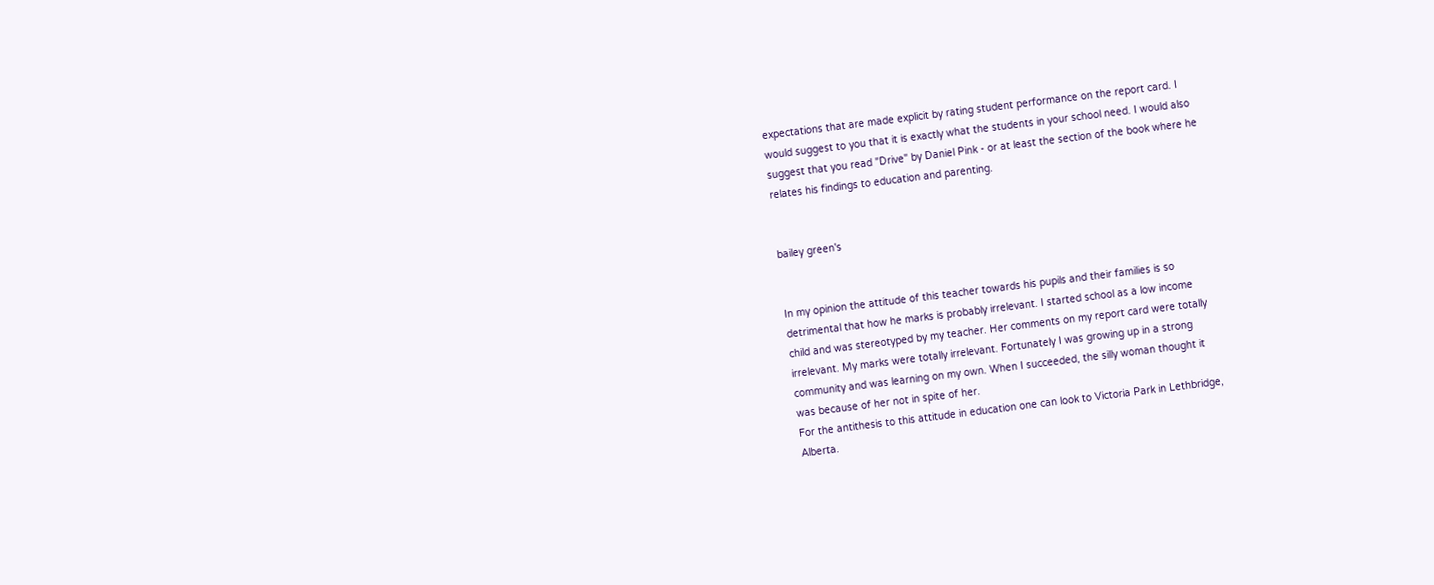expectations that are made explicit by rating student performance on the report card. I
would suggest to you that it is exactly what the students in your school need. I would also
suggest that you read "Drive" by Daniel Pink - or at least the section of the book where he
relates his findings to education and parenting.


bailey green's


In my opinion the attitude of this teacher towards his pupils and their families is so
detrimental that how he marks is probably irrelevant. I started school as a low income
child and was stereotyped by my teacher. Her comments on my report card were totally
irrelevant. My marks were totally irrelevant. Fortunately I was growing up in a strong
community and was learning on my own. When I succeeded, the silly woman thought it
was because of her not in spite of her.
For the antithesis to this attitude in education one can look to Victoria Park in Lethbridge,
Alberta.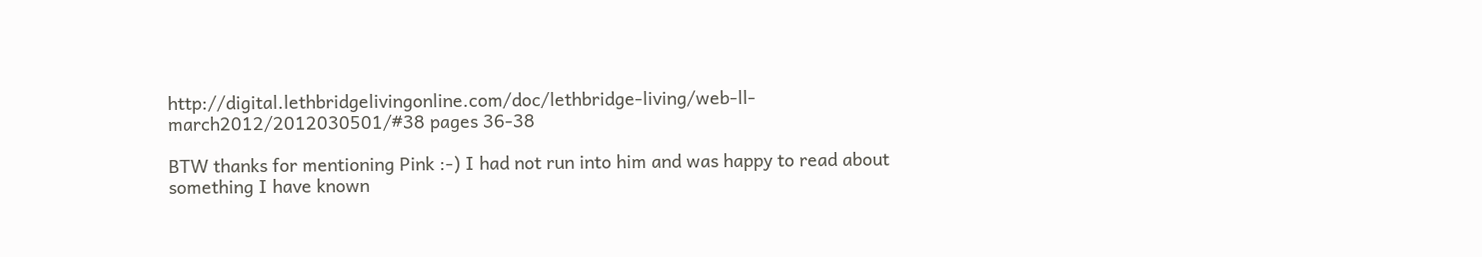http://digital.lethbridgelivingonline.com/doc/lethbridge-living/web-ll-
march2012/2012030501/#38 pages 36-38

BTW thanks for mentioning Pink :-) I had not run into him and was happy to read about
something I have known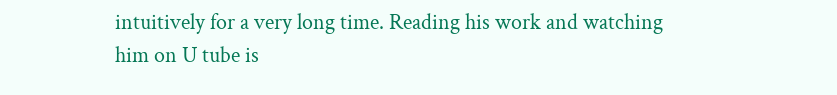intuitively for a very long time. Reading his work and watching
him on U tube is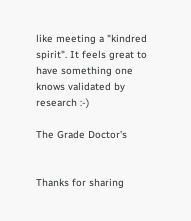like meeting a "kindred spirit". It feels great to have something one
knows validated by research :-)

The Grade Doctor's


Thanks for sharing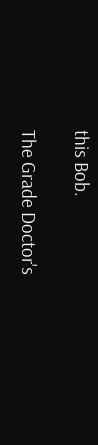this Bob.

The Grade Doctor's